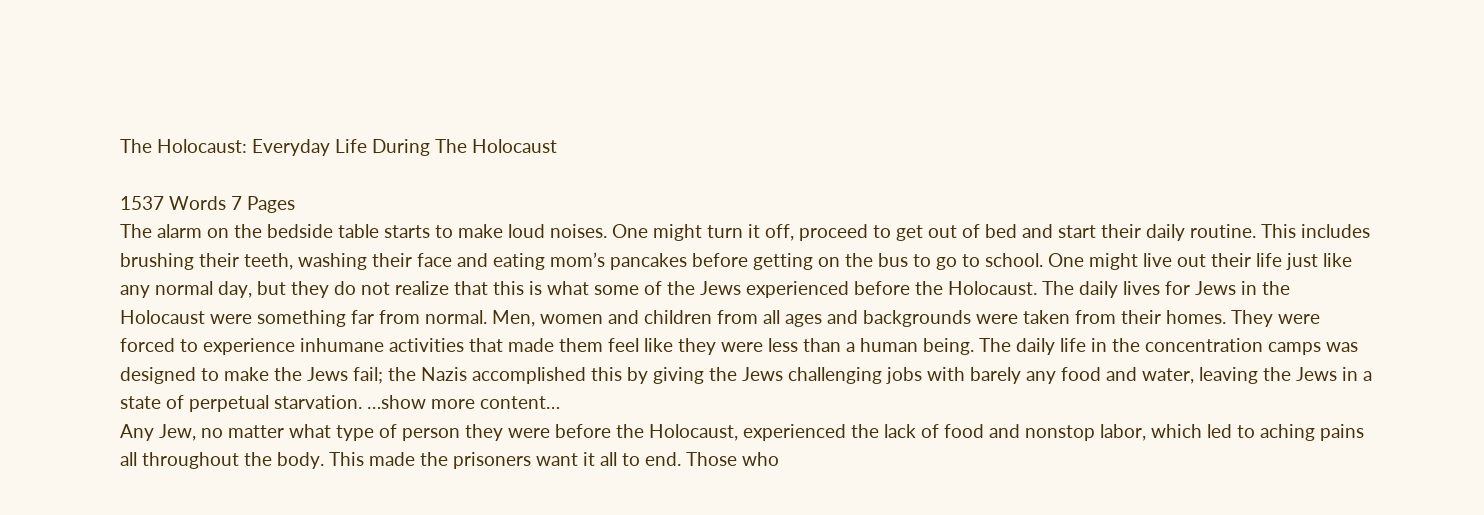The Holocaust: Everyday Life During The Holocaust

1537 Words 7 Pages
The alarm on the bedside table starts to make loud noises. One might turn it off, proceed to get out of bed and start their daily routine. This includes brushing their teeth, washing their face and eating mom’s pancakes before getting on the bus to go to school. One might live out their life just like any normal day, but they do not realize that this is what some of the Jews experienced before the Holocaust. The daily lives for Jews in the Holocaust were something far from normal. Men, women and children from all ages and backgrounds were taken from their homes. They were forced to experience inhumane activities that made them feel like they were less than a human being. The daily life in the concentration camps was designed to make the Jews fail; the Nazis accomplished this by giving the Jews challenging jobs with barely any food and water, leaving the Jews in a state of perpetual starvation. …show more content…
Any Jew, no matter what type of person they were before the Holocaust, experienced the lack of food and nonstop labor, which led to aching pains all throughout the body. This made the prisoners want it all to end. Those who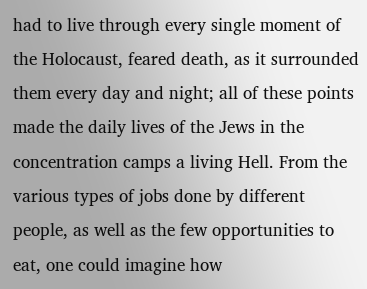had to live through every single moment of the Holocaust, feared death, as it surrounded them every day and night; all of these points made the daily lives of the Jews in the concentration camps a living Hell. From the various types of jobs done by different people, as well as the few opportunities to eat, one could imagine how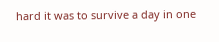hard it was to survive a day in one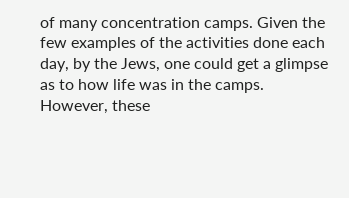of many concentration camps. Given the few examples of the activities done each day, by the Jews, one could get a glimpse as to how life was in the camps. However, these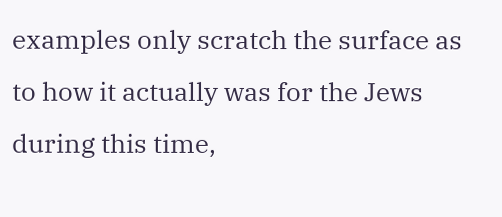examples only scratch the surface as to how it actually was for the Jews during this time,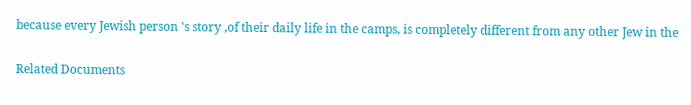because every Jewish person 's story ,of their daily life in the camps, is completely different from any other Jew in the

Related Documents